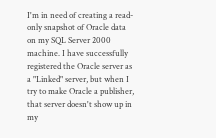I'm in need of creating a read-only snapshot of Oracle data on my SQL Server 2000 machine. I have successfully registered the Oracle server as a "Linked" server, but when I try to make Oracle a publisher, that server doesn't show up in my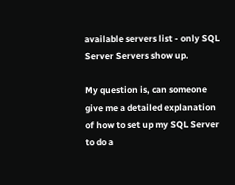available servers list - only SQL Server Servers show up.

My question is, can someone give me a detailed explanation of how to set up my SQL Server to do a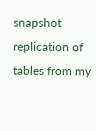snapshot replication of tables from my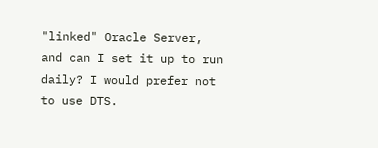"linked" Oracle Server, and can I set it up to run daily? I would prefer not to use DTS.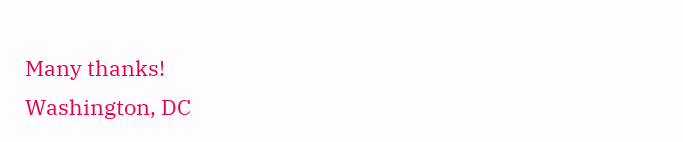Many thanks!
Washington, DC